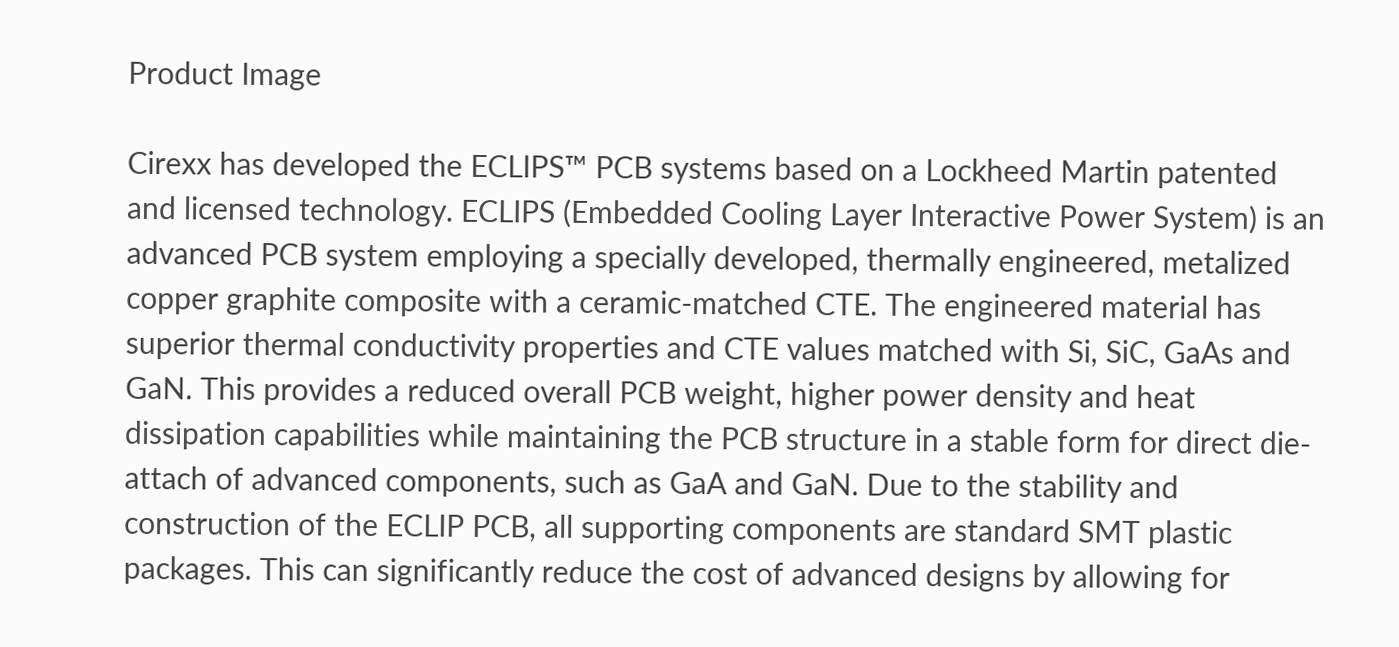Product Image

Cirexx has developed the ECLIPS™ PCB systems based on a Lockheed Martin patented and licensed technology. ECLIPS (Embedded Cooling Layer Interactive Power System) is an advanced PCB system employing a specially developed, thermally engineered, metalized copper graphite composite with a ceramic-matched CTE. The engineered material has superior thermal conductivity properties and CTE values matched with Si, SiC, GaAs and GaN. This provides a reduced overall PCB weight, higher power density and heat dissipation capabilities while maintaining the PCB structure in a stable form for direct die-attach of advanced components, such as GaA and GaN. Due to the stability and construction of the ECLIP PCB, all supporting components are standard SMT plastic packages. This can significantly reduce the cost of advanced designs by allowing for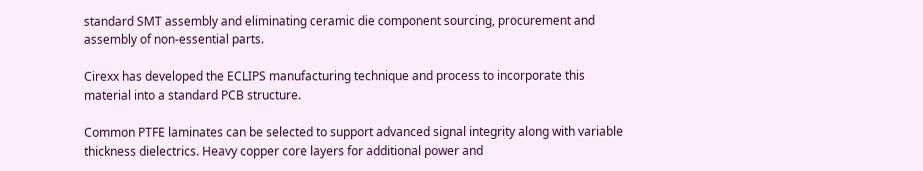standard SMT assembly and eliminating ceramic die component sourcing, procurement and assembly of non-essential parts.

Cirexx has developed the ECLIPS manufacturing technique and process to incorporate this material into a standard PCB structure.

Common PTFE laminates can be selected to support advanced signal integrity along with variable thickness dielectrics. Heavy copper core layers for additional power and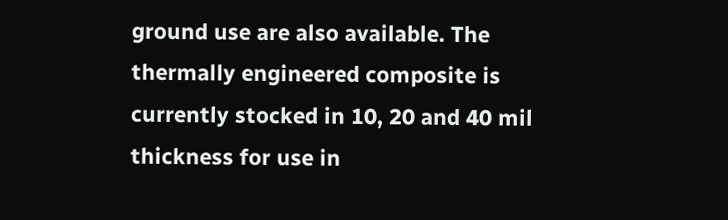ground use are also available. The thermally engineered composite is currently stocked in 10, 20 and 40 mil thickness for use in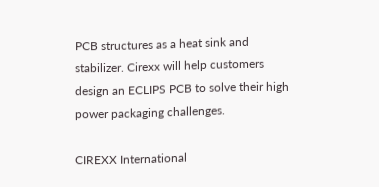PCB structures as a heat sink and stabilizer. Cirexx will help customers design an ECLIPS PCB to solve their high power packaging challenges.

CIREXX International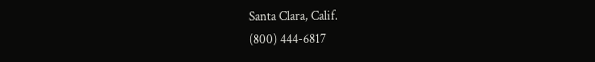Santa Clara, Calif.
(800) 444-6817